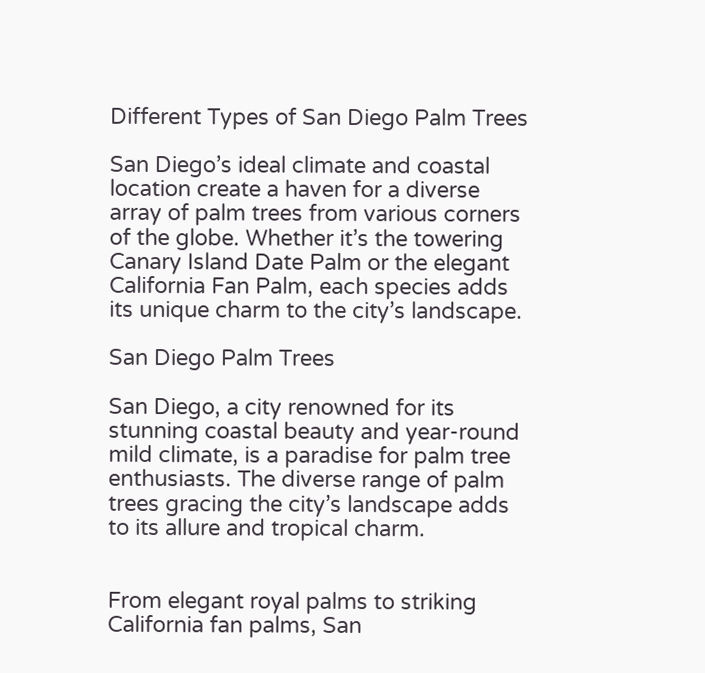Different Types of San Diego Palm Trees

San Diego’s ideal climate and coastal location create a haven for a diverse array of palm trees from various corners of the globe. Whether it’s the towering Canary Island Date Palm or the elegant California Fan Palm, each species adds its unique charm to the city’s landscape.

San Diego Palm Trees

San Diego, a city renowned for its stunning coastal beauty and year-round mild climate, is a paradise for palm tree enthusiasts. The diverse range of palm trees gracing the city’s landscape adds to its allure and tropical charm.


From elegant royal palms to striking California fan palms, San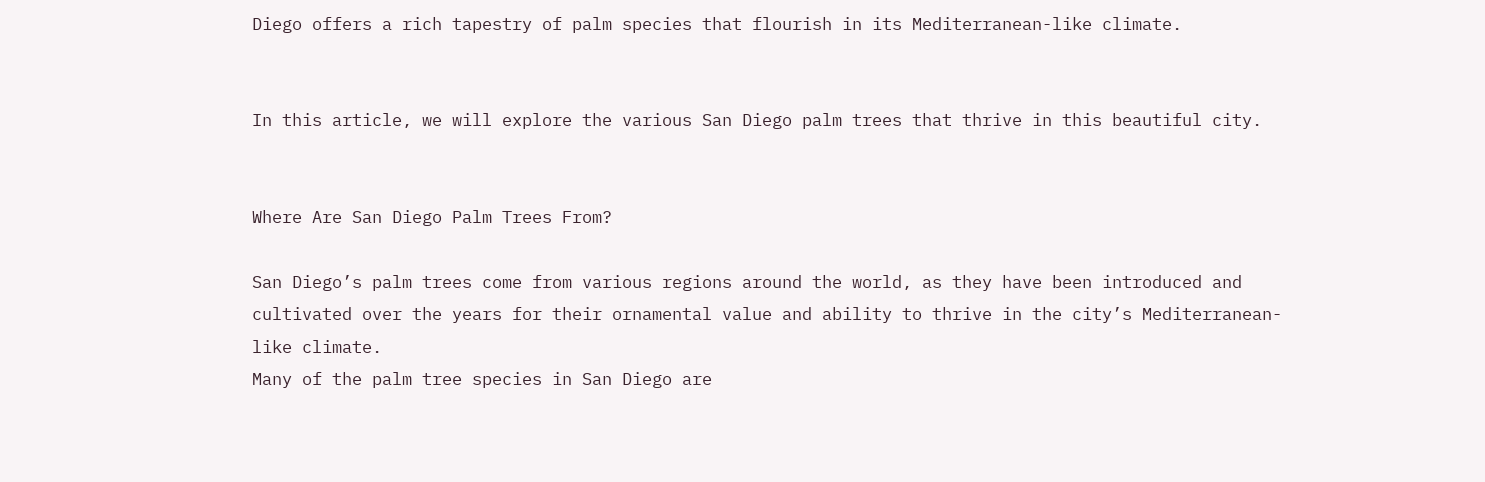Diego offers a rich tapestry of palm species that flourish in its Mediterranean-like climate.


In this article, we will explore the various San Diego palm trees that thrive in this beautiful city.


Where Are San Diego Palm Trees From?

San Diego’s palm trees come from various regions around the world, as they have been introduced and cultivated over the years for their ornamental value and ability to thrive in the city’s Mediterranean-like climate.
Many of the palm tree species in San Diego are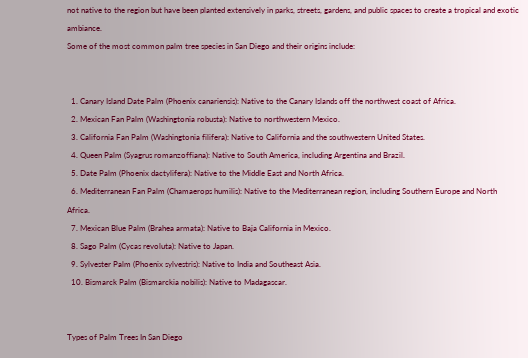not native to the region but have been planted extensively in parks, streets, gardens, and public spaces to create a tropical and exotic ambiance.
Some of the most common palm tree species in San Diego and their origins include:


  1. Canary Island Date Palm (Phoenix canariensis): Native to the Canary Islands off the northwest coast of Africa.
  2. Mexican Fan Palm (Washingtonia robusta): Native to northwestern Mexico.
  3. California Fan Palm (Washingtonia filifera): Native to California and the southwestern United States.
  4. Queen Palm (Syagrus romanzoffiana): Native to South America, including Argentina and Brazil.
  5. Date Palm (Phoenix dactylifera): Native to the Middle East and North Africa.
  6. Mediterranean Fan Palm (Chamaerops humilis): Native to the Mediterranean region, including Southern Europe and North Africa.
  7. Mexican Blue Palm (Brahea armata): Native to Baja California in Mexico.
  8. Sago Palm (Cycas revoluta): Native to Japan.
  9. Sylvester Palm (Phoenix sylvestris): Native to India and Southeast Asia.
  10. Bismarck Palm (Bismarckia nobilis): Native to Madagascar.


Types of Palm Trees In San Diego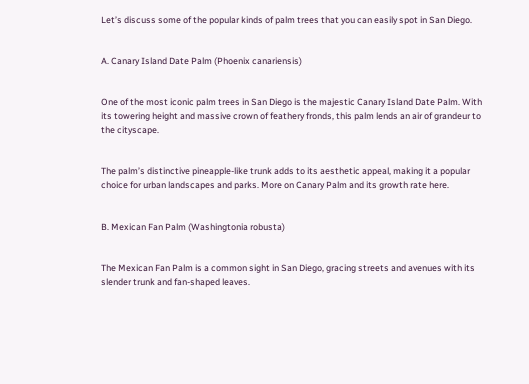Let’s discuss some of the popular kinds of palm trees that you can easily spot in San Diego.


A. Canary Island Date Palm (Phoenix canariensis)


One of the most iconic palm trees in San Diego is the majestic Canary Island Date Palm. With its towering height and massive crown of feathery fronds, this palm lends an air of grandeur to the cityscape.


The palm’s distinctive pineapple-like trunk adds to its aesthetic appeal, making it a popular choice for urban landscapes and parks. More on Canary Palm and its growth rate here.


B. Mexican Fan Palm (Washingtonia robusta)


The Mexican Fan Palm is a common sight in San Diego, gracing streets and avenues with its slender trunk and fan-shaped leaves.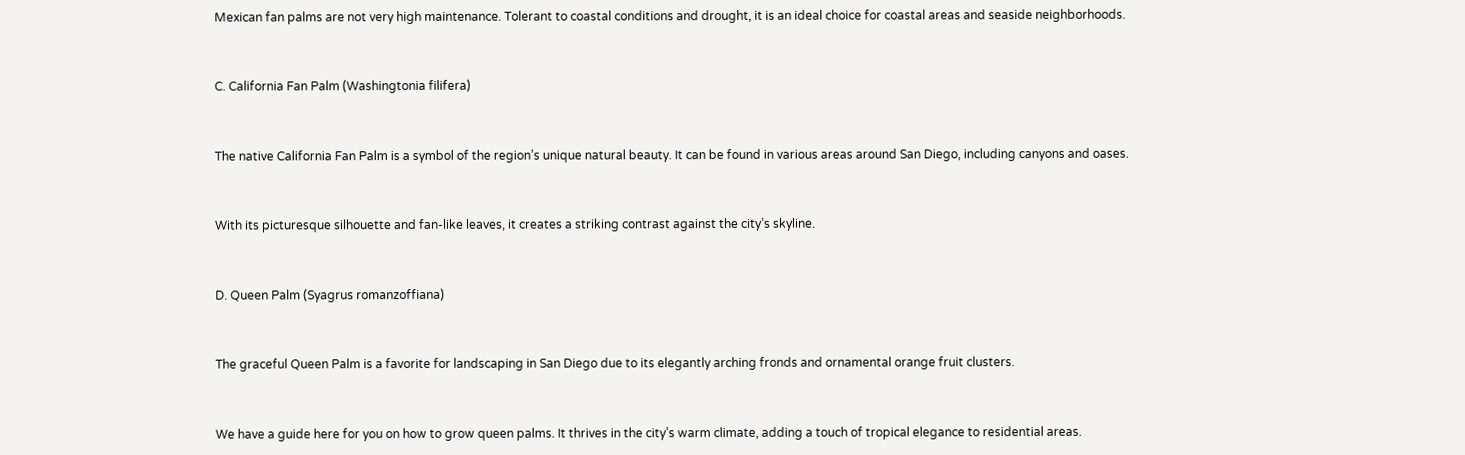Mexican fan palms are not very high maintenance. Tolerant to coastal conditions and drought, it is an ideal choice for coastal areas and seaside neighborhoods.


C. California Fan Palm (Washingtonia filifera)


The native California Fan Palm is a symbol of the region’s unique natural beauty. It can be found in various areas around San Diego, including canyons and oases.


With its picturesque silhouette and fan-like leaves, it creates a striking contrast against the city’s skyline.


D. Queen Palm (Syagrus romanzoffiana)


The graceful Queen Palm is a favorite for landscaping in San Diego due to its elegantly arching fronds and ornamental orange fruit clusters.


We have a guide here for you on how to grow queen palms. It thrives in the city’s warm climate, adding a touch of tropical elegance to residential areas.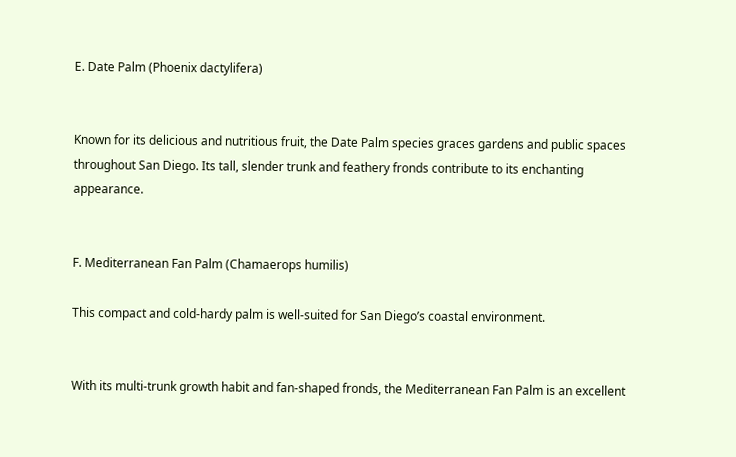E. Date Palm (Phoenix dactylifera)


Known for its delicious and nutritious fruit, the Date Palm species graces gardens and public spaces throughout San Diego. Its tall, slender trunk and feathery fronds contribute to its enchanting appearance.


F. Mediterranean Fan Palm (Chamaerops humilis)

This compact and cold-hardy palm is well-suited for San Diego’s coastal environment.


With its multi-trunk growth habit and fan-shaped fronds, the Mediterranean Fan Palm is an excellent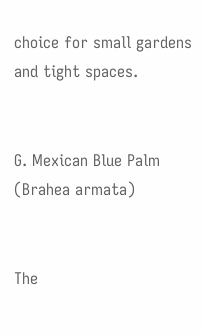choice for small gardens and tight spaces.


G. Mexican Blue Palm (Brahea armata)


The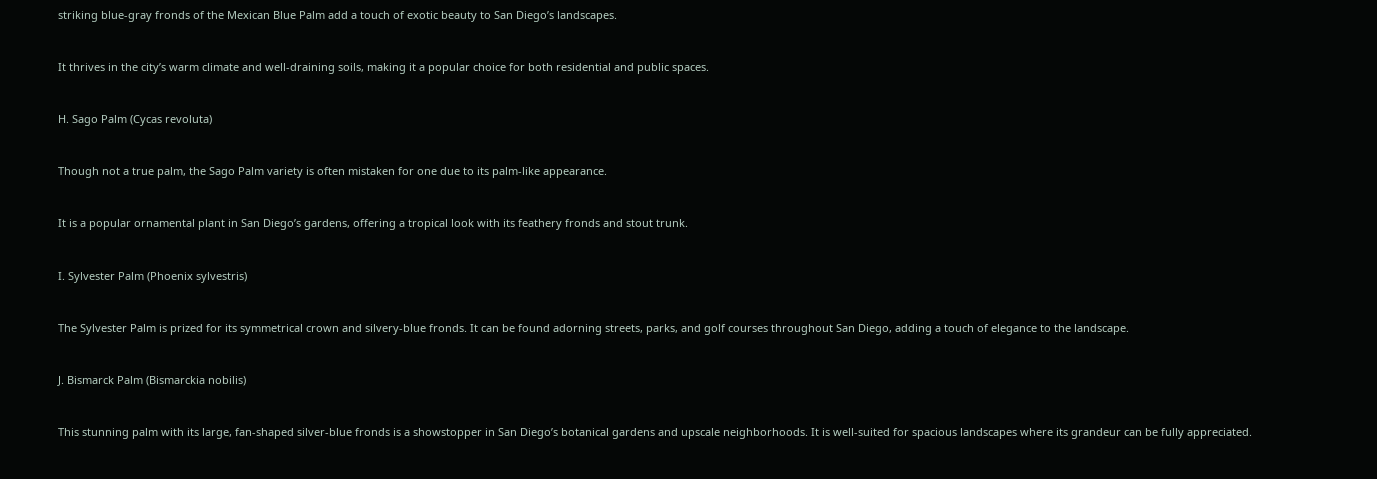striking blue-gray fronds of the Mexican Blue Palm add a touch of exotic beauty to San Diego’s landscapes.


It thrives in the city’s warm climate and well-draining soils, making it a popular choice for both residential and public spaces.


H. Sago Palm (Cycas revoluta)


Though not a true palm, the Sago Palm variety is often mistaken for one due to its palm-like appearance.


It is a popular ornamental plant in San Diego’s gardens, offering a tropical look with its feathery fronds and stout trunk.


I. Sylvester Palm (Phoenix sylvestris)


The Sylvester Palm is prized for its symmetrical crown and silvery-blue fronds. It can be found adorning streets, parks, and golf courses throughout San Diego, adding a touch of elegance to the landscape.


J. Bismarck Palm (Bismarckia nobilis)


This stunning palm with its large, fan-shaped silver-blue fronds is a showstopper in San Diego’s botanical gardens and upscale neighborhoods. It is well-suited for spacious landscapes where its grandeur can be fully appreciated.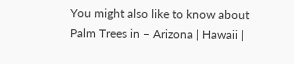You might also like to know about Palm Trees in – Arizona | Hawaii |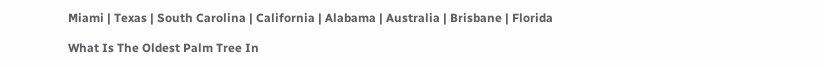Miami | Texas | South Carolina | California | Alabama | Australia | Brisbane | Florida

What Is The Oldest Palm Tree In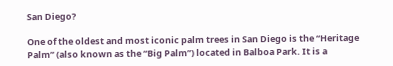San Diego?

One of the oldest and most iconic palm trees in San Diego is the “Heritage Palm” (also known as the “Big Palm”) located in Balboa Park. It is a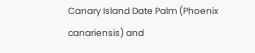Canary Island Date Palm (Phoenix canariensis) and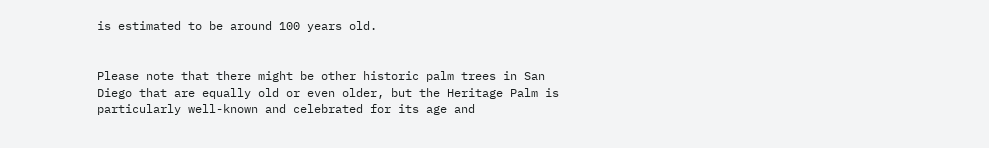is estimated to be around 100 years old.


Please note that there might be other historic palm trees in San Diego that are equally old or even older, but the Heritage Palm is particularly well-known and celebrated for its age and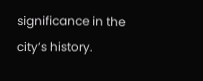significance in the city’s history.